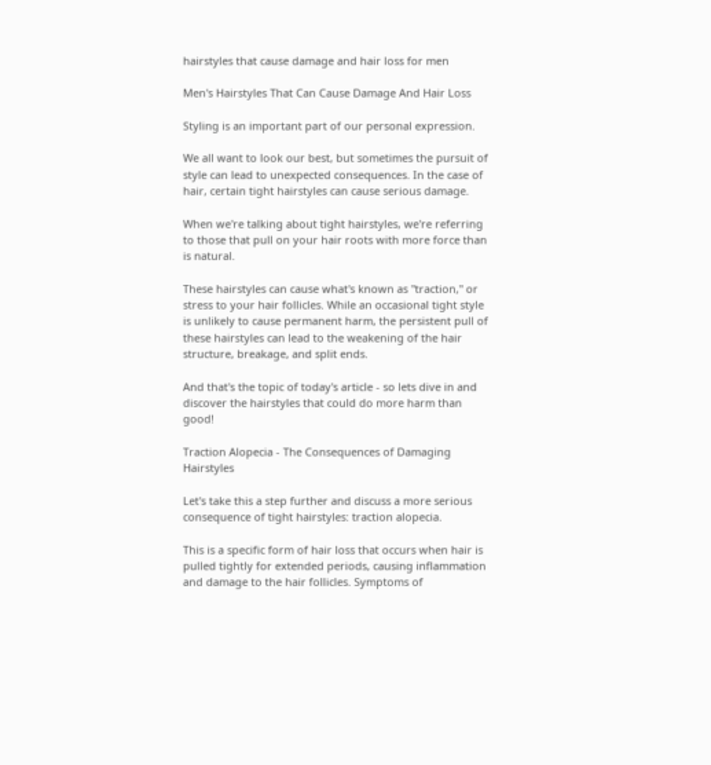hairstyles that cause damage and hair loss for men

Men's Hairstyles That Can Cause Damage And Hair Loss

Styling is an important part of our personal expression.

We all want to look our best, but sometimes the pursuit of style can lead to unexpected consequences. In the case of hair, certain tight hairstyles can cause serious damage.

When we're talking about tight hairstyles, we're referring to those that pull on your hair roots with more force than is natural.

These hairstyles can cause what's known as "traction," or stress to your hair follicles. While an occasional tight style is unlikely to cause permanent harm, the persistent pull of these hairstyles can lead to the weakening of the hair structure, breakage, and split ends.

And that's the topic of today's article - so lets dive in and discover the hairstyles that could do more harm than good!

Traction Alopecia - The Consequences of Damaging Hairstyles

Let's take this a step further and discuss a more serious consequence of tight hairstyles: traction alopecia.

This is a specific form of hair loss that occurs when hair is pulled tightly for extended periods, causing inflammation and damage to the hair follicles. Symptoms of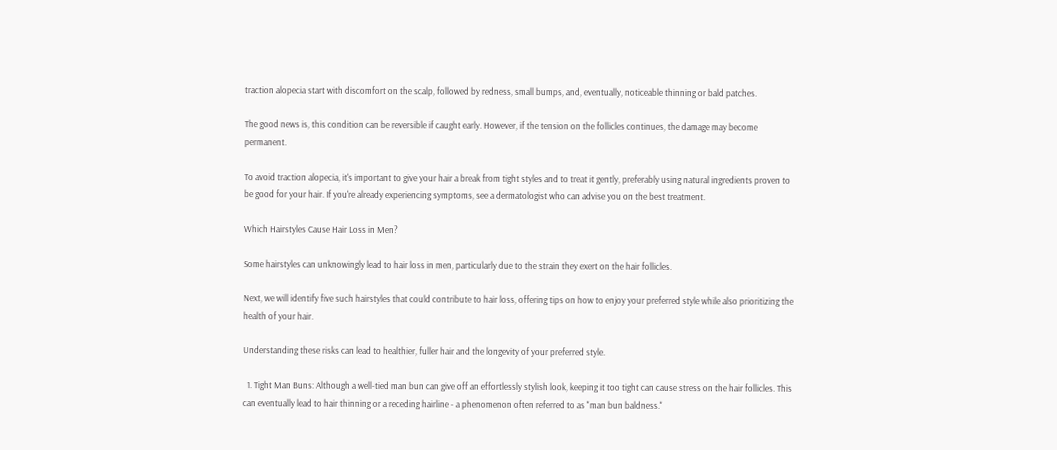traction alopecia start with discomfort on the scalp, followed by redness, small bumps, and, eventually, noticeable thinning or bald patches.

The good news is, this condition can be reversible if caught early. However, if the tension on the follicles continues, the damage may become permanent.

To avoid traction alopecia, it's important to give your hair a break from tight styles and to treat it gently, preferably using natural ingredients proven to be good for your hair. If you're already experiencing symptoms, see a dermatologist who can advise you on the best treatment.

Which Hairstyles Cause Hair Loss in Men?

Some hairstyles can unknowingly lead to hair loss in men, particularly due to the strain they exert on the hair follicles.

Next, we will identify five such hairstyles that could contribute to hair loss, offering tips on how to enjoy your preferred style while also prioritizing the health of your hair.

Understanding these risks can lead to healthier, fuller hair and the longevity of your preferred style.

  1. Tight Man Buns: Although a well-tied man bun can give off an effortlessly stylish look, keeping it too tight can cause stress on the hair follicles. This can eventually lead to hair thinning or a receding hairline - a phenomenon often referred to as "man bun baldness."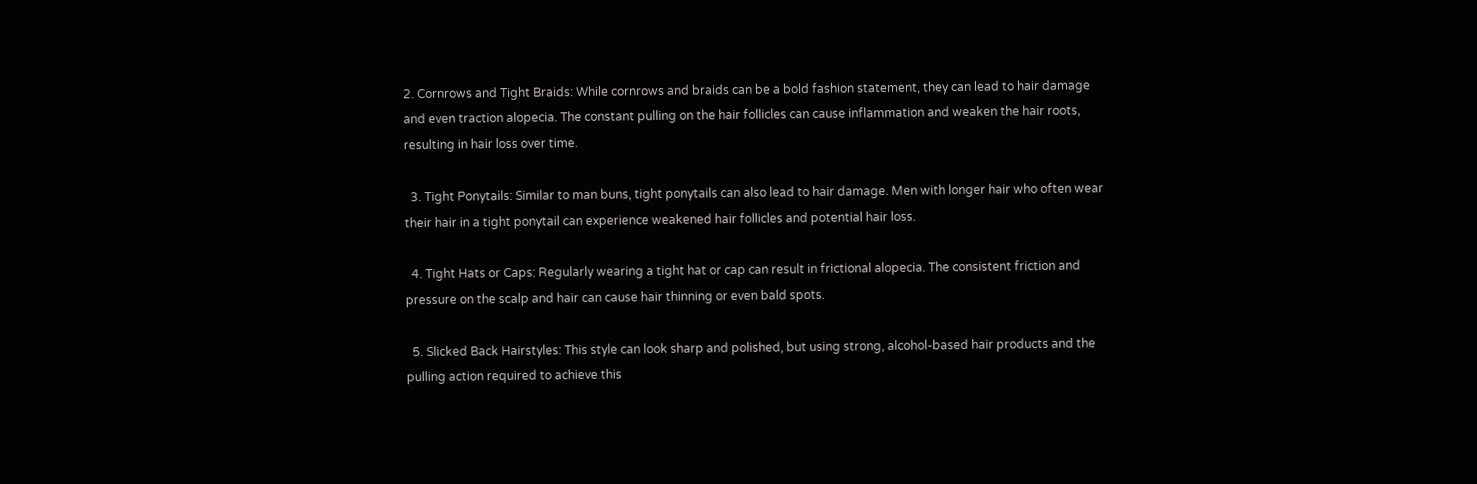2. Cornrows and Tight Braids: While cornrows and braids can be a bold fashion statement, they can lead to hair damage and even traction alopecia. The constant pulling on the hair follicles can cause inflammation and weaken the hair roots, resulting in hair loss over time.

  3. Tight Ponytails: Similar to man buns, tight ponytails can also lead to hair damage. Men with longer hair who often wear their hair in a tight ponytail can experience weakened hair follicles and potential hair loss.

  4. Tight Hats or Caps: Regularly wearing a tight hat or cap can result in frictional alopecia. The consistent friction and pressure on the scalp and hair can cause hair thinning or even bald spots.

  5. Slicked Back Hairstyles: This style can look sharp and polished, but using strong, alcohol-based hair products and the pulling action required to achieve this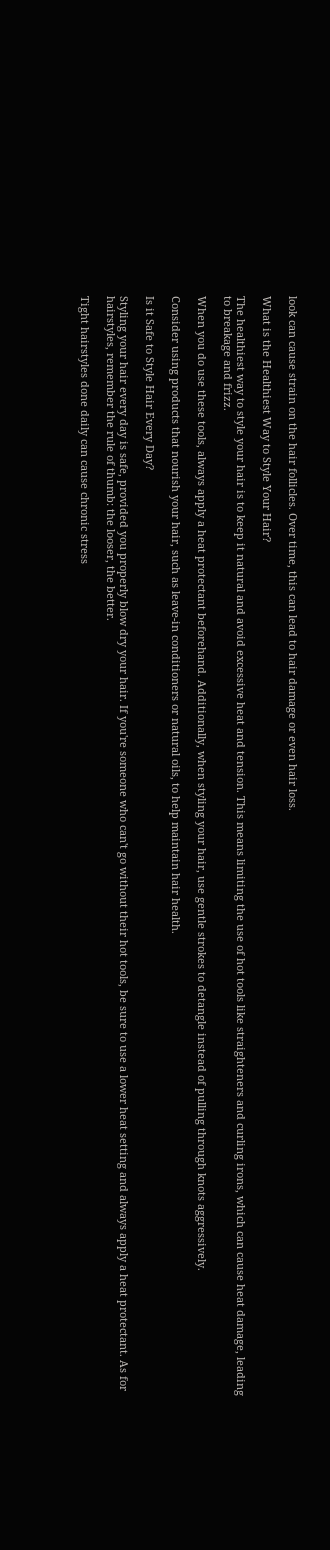look can cause strain on the hair follicles. Over time, this can lead to hair damage or even hair loss.

What is the Healthiest Way to Style Your Hair?

The healthiest way to style your hair is to keep it natural and avoid excessive heat and tension. This means limiting the use of hot tools like straighteners and curling irons, which can cause heat damage, leading to breakage and frizz.

When you do use these tools, always apply a heat protectant beforehand. Additionally, when styling your hair, use gentle strokes to detangle instead of pulling through knots aggressively.

Consider using products that nourish your hair, such as leave-in conditioners or natural oils, to help maintain hair health.

Is it Safe to Style Hair Every Day?

Styling your hair every day is safe, provided you properly blow dry your hair. If you're someone who can't go without their hot tools, be sure to use a lower heat setting and always apply a heat protectant. As for hairstyles, remember the rule of thumb: the looser, the better.

Tight hairstyles done daily can cause chronic stress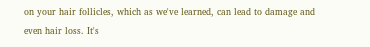on your hair follicles, which as we've learned, can lead to damage and even hair loss. It's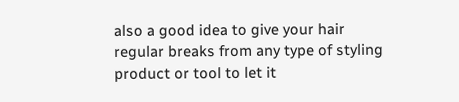also a good idea to give your hair regular breaks from any type of styling product or tool to let it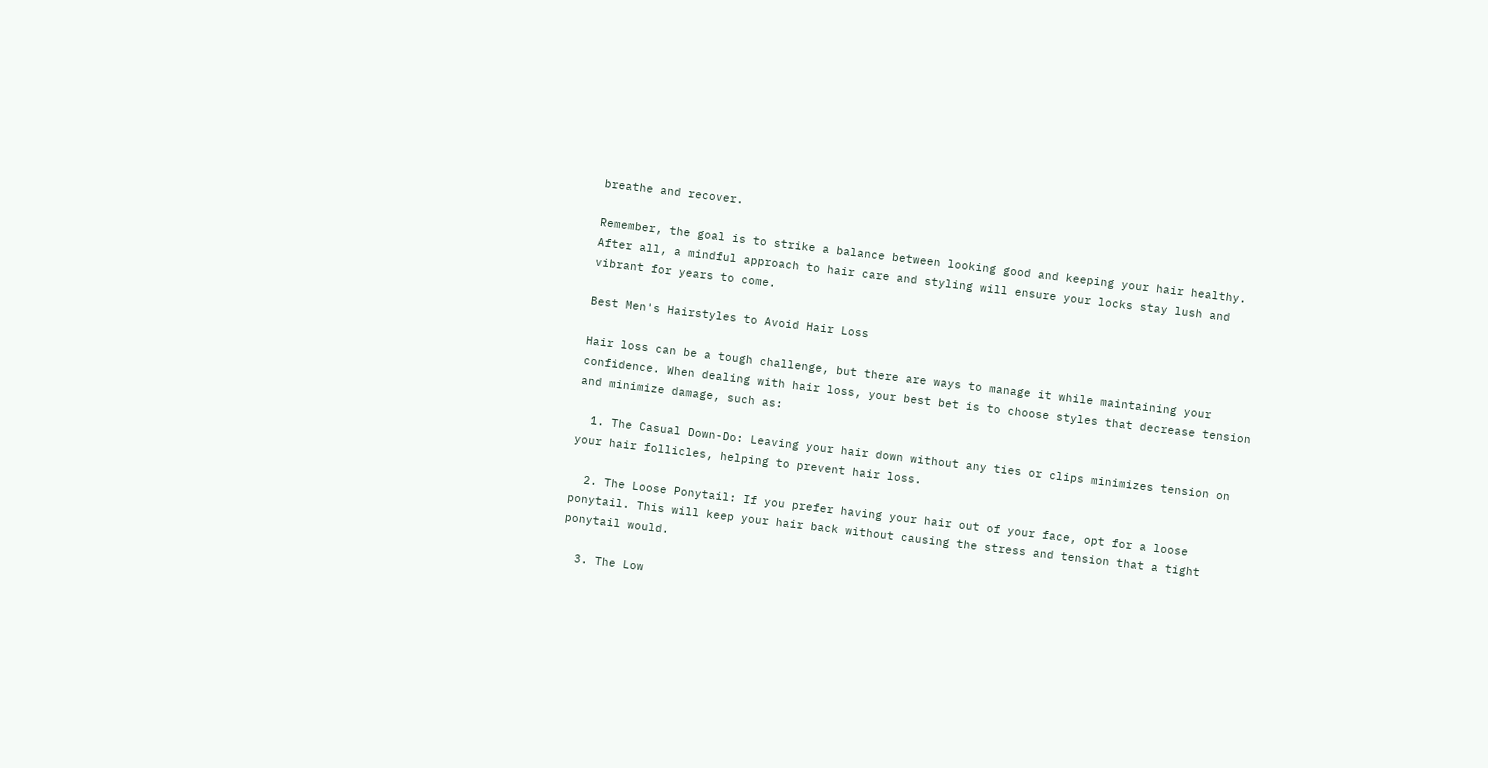breathe and recover.

Remember, the goal is to strike a balance between looking good and keeping your hair healthy. After all, a mindful approach to hair care and styling will ensure your locks stay lush and vibrant for years to come.

Best Men's Hairstyles to Avoid Hair Loss

Hair loss can be a tough challenge, but there are ways to manage it while maintaining your confidence. When dealing with hair loss, your best bet is to choose styles that decrease tension and minimize damage, such as:

  1. The Casual Down-Do: Leaving your hair down without any ties or clips minimizes tension on your hair follicles, helping to prevent hair loss.

  2. The Loose Ponytail: If you prefer having your hair out of your face, opt for a loose ponytail. This will keep your hair back without causing the stress and tension that a tight ponytail would.

  3. The Low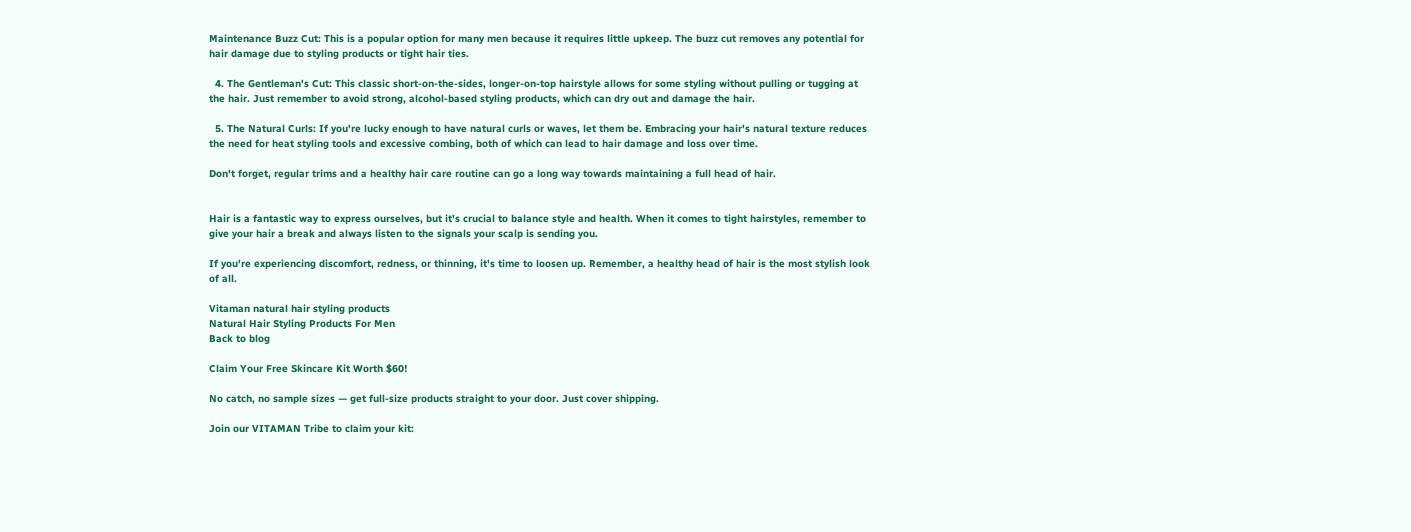Maintenance Buzz Cut: This is a popular option for many men because it requires little upkeep. The buzz cut removes any potential for hair damage due to styling products or tight hair ties.

  4. The Gentleman's Cut: This classic short-on-the-sides, longer-on-top hairstyle allows for some styling without pulling or tugging at the hair. Just remember to avoid strong, alcohol-based styling products, which can dry out and damage the hair.

  5. The Natural Curls: If you're lucky enough to have natural curls or waves, let them be. Embracing your hair's natural texture reduces the need for heat styling tools and excessive combing, both of which can lead to hair damage and loss over time.

Don't forget, regular trims and a healthy hair care routine can go a long way towards maintaining a full head of hair.


Hair is a fantastic way to express ourselves, but it's crucial to balance style and health. When it comes to tight hairstyles, remember to give your hair a break and always listen to the signals your scalp is sending you.

If you're experiencing discomfort, redness, or thinning, it's time to loosen up. Remember, a healthy head of hair is the most stylish look of all.

Vitaman natural hair styling products
Natural Hair Styling Products For Men
Back to blog

Claim Your Free Skincare Kit Worth $60!

No catch, no sample sizes — get full-size products straight to your door. Just cover shipping.

Join our VITAMAN Tribe to claim your kit: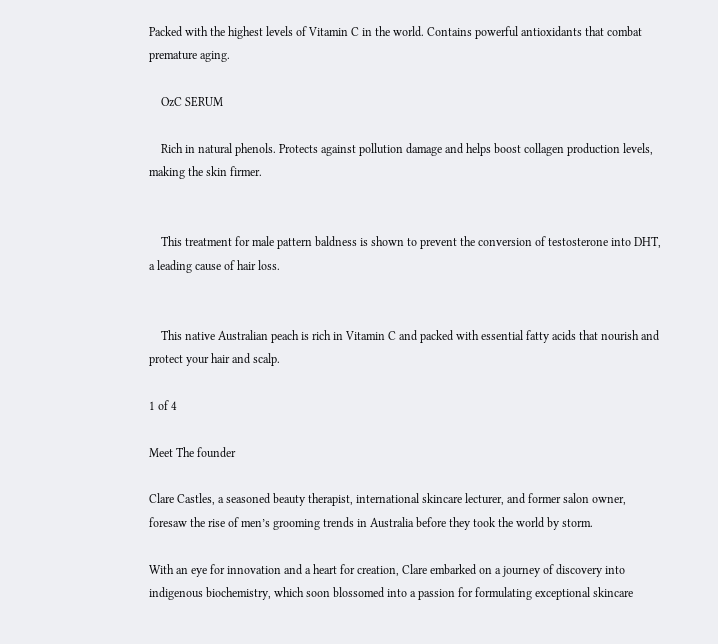Packed with the highest levels of Vitamin C in the world. Contains powerful antioxidants that combat premature aging.

    OzC SERUM

    Rich in natural phenols. Protects against pollution damage and helps boost collagen production levels, making the skin firmer.


    This treatment for male pattern baldness is shown to prevent the conversion of testosterone into DHT, a leading cause of hair loss.


    This native Australian peach is rich in Vitamin C and packed with essential fatty acids that nourish and protect your hair and scalp.

1 of 4

Meet The founder

Clare Castles, a seasoned beauty therapist, international skincare lecturer, and former salon owner, foresaw the rise of men’s grooming trends in Australia before they took the world by storm.

With an eye for innovation and a heart for creation, Clare embarked on a journey of discovery into indigenous biochemistry, which soon blossomed into a passion for formulating exceptional skincare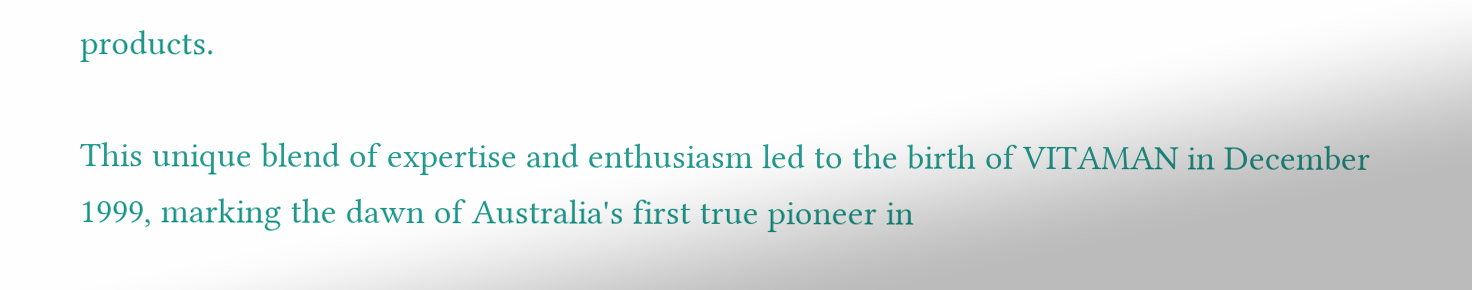products.

This unique blend of expertise and enthusiasm led to the birth of VITAMAN in December 1999, marking the dawn of Australia's first true pioneer in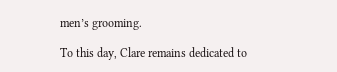men’s grooming.

To this day, Clare remains dedicated to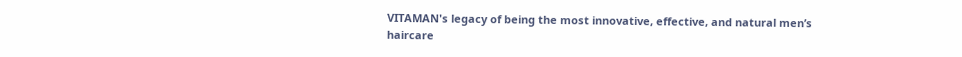VITAMAN's legacy of being the most innovative, effective, and natural men’s haircare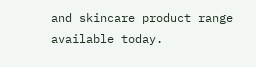and skincare product range available today.